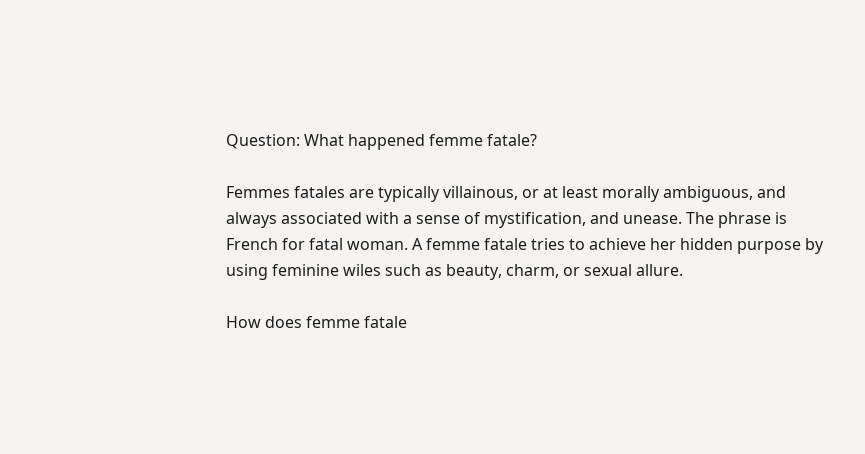Question: What happened femme fatale?

Femmes fatales are typically villainous, or at least morally ambiguous, and always associated with a sense of mystification, and unease. The phrase is French for fatal woman. A femme fatale tries to achieve her hidden purpose by using feminine wiles such as beauty, charm, or sexual allure.

How does femme fatale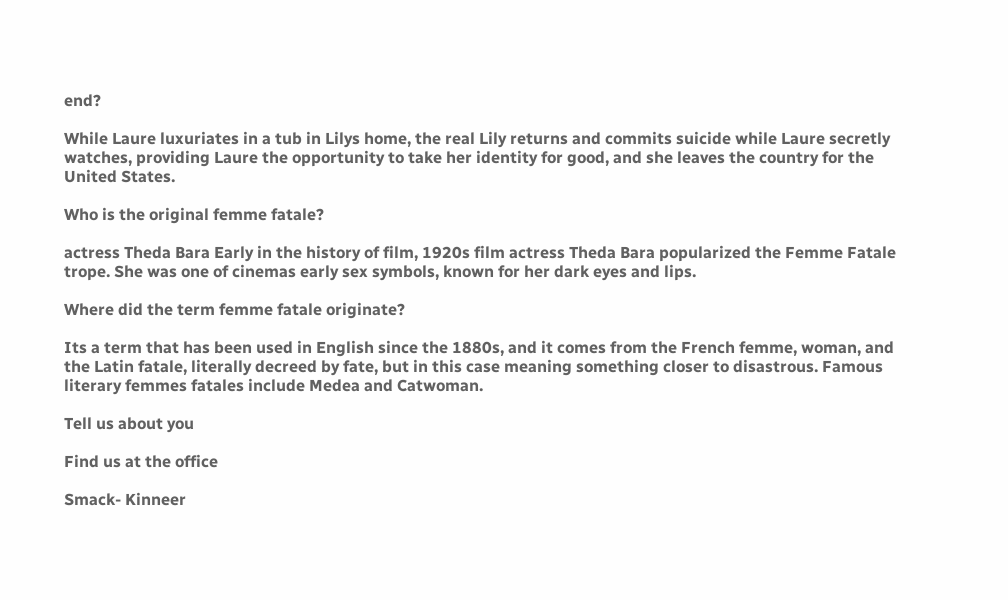end?

While Laure luxuriates in a tub in Lilys home, the real Lily returns and commits suicide while Laure secretly watches, providing Laure the opportunity to take her identity for good, and she leaves the country for the United States.

Who is the original femme fatale?

actress Theda Bara Early in the history of film, 1920s film actress Theda Bara popularized the Femme Fatale trope. She was one of cinemas early sex symbols, known for her dark eyes and lips.

Where did the term femme fatale originate?

Its a term that has been used in English since the 1880s, and it comes from the French femme, woman, and the Latin fatale, literally decreed by fate, but in this case meaning something closer to disastrous. Famous literary femmes fatales include Medea and Catwoman.

Tell us about you

Find us at the office

Smack- Kinneer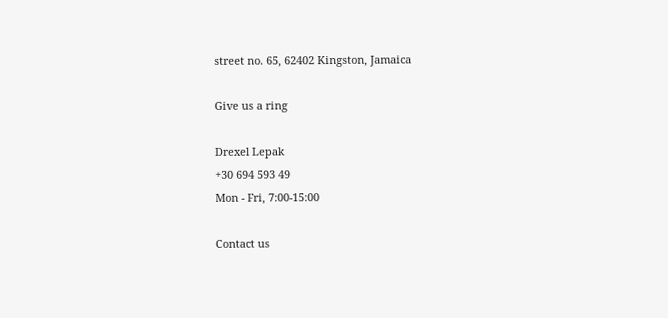street no. 65, 62402 Kingston, Jamaica

Give us a ring

Drexel Lepak
+30 694 593 49
Mon - Fri, 7:00-15:00

Contact us